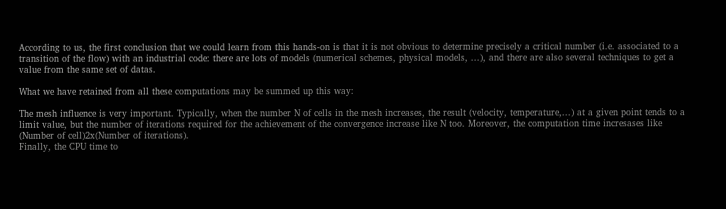According to us, the first conclusion that we could learn from this hands-on is that it is not obvious to determine precisely a critical number (i.e. associated to a transition of the flow) with an industrial code: there are lots of models (numerical schemes, physical models, ...), and there are also several techniques to get a value from the same set of datas.

What we have retained from all these computations may be summed up this way:

The mesh influence is very important. Typically, when the number N of cells in the mesh increases, the result (velocity, temperature,...) at a given point tends to a limit value, but the number of iterations required for the achievement of the convergence increase like N too. Moreover, the computation time incresases like (Number of cell)2x(Number of iterations).
Finally, the CPU time to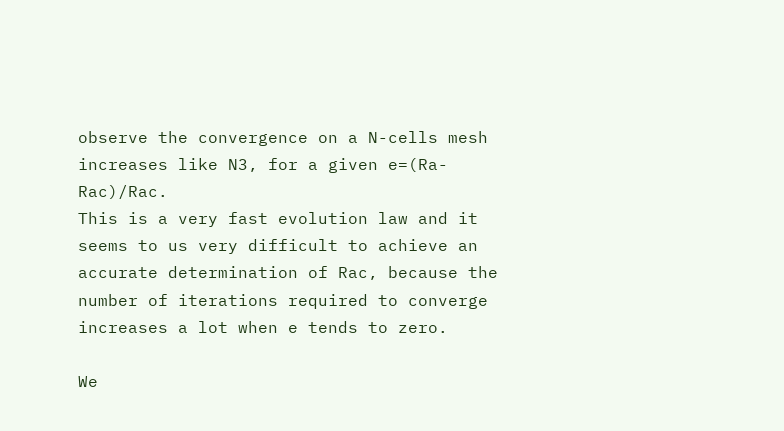observe the convergence on a N-cells mesh increases like N3, for a given e=(Ra-Rac)/Rac.
This is a very fast evolution law and it seems to us very difficult to achieve an accurate determination of Rac, because the number of iterations required to converge increases a lot when e tends to zero.

We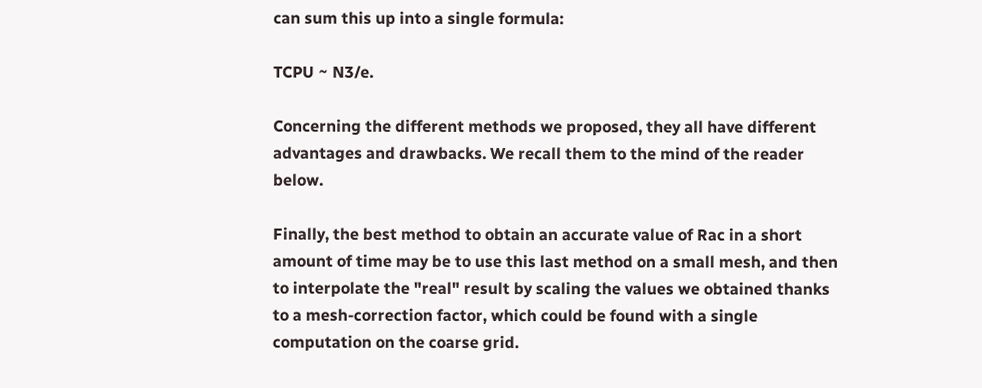can sum this up into a single formula:

TCPU ~ N3/e.

Concerning the different methods we proposed, they all have different advantages and drawbacks. We recall them to the mind of the reader below.

Finally, the best method to obtain an accurate value of Rac in a short amount of time may be to use this last method on a small mesh, and then to interpolate the "real" result by scaling the values we obtained thanks to a mesh-correction factor, which could be found with a single computation on the coarse grid.